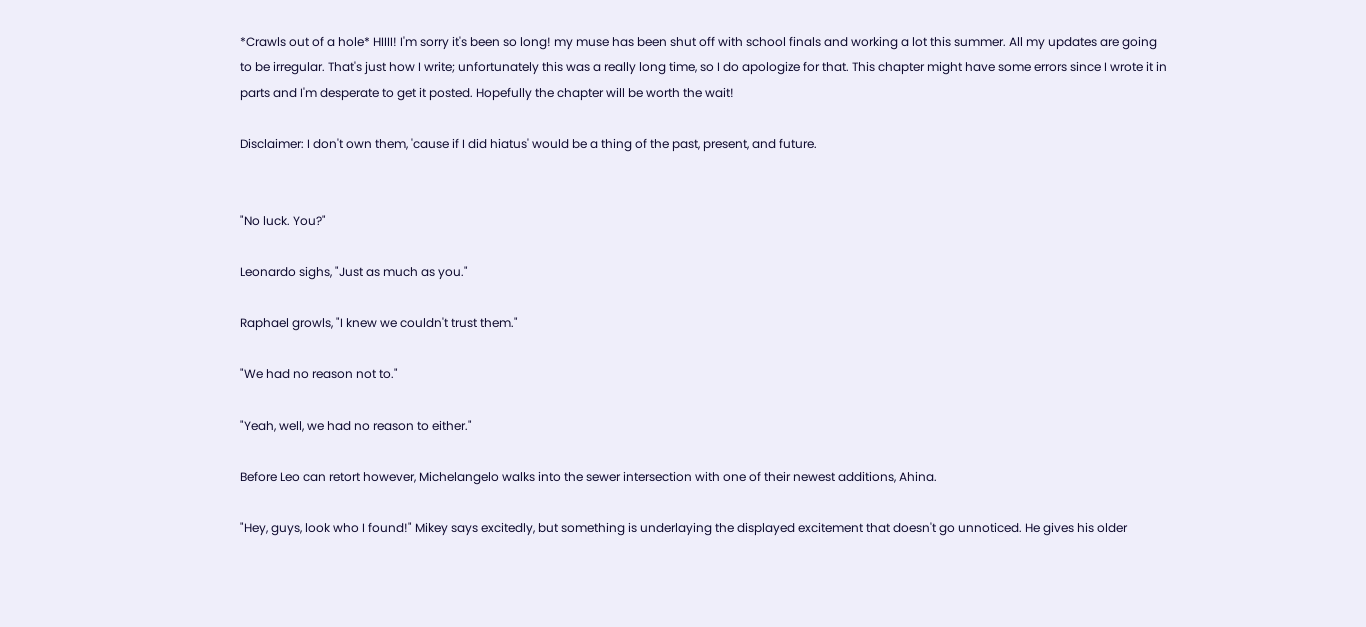*Crawls out of a hole* HIIII! I'm sorry it's been so long! my muse has been shut off with school finals and working a lot this summer. All my updates are going to be irregular. That's just how I write; unfortunately this was a really long time, so I do apologize for that. This chapter might have some errors since I wrote it in parts and I'm desperate to get it posted. Hopefully the chapter will be worth the wait!

Disclaimer: I don't own them, 'cause if I did hiatus' would be a thing of the past, present, and future.


"No luck. You?"

Leonardo sighs, "Just as much as you."

Raphael growls, "I knew we couldn't trust them."

"We had no reason not to."

"Yeah, well, we had no reason to either."

Before Leo can retort however, Michelangelo walks into the sewer intersection with one of their newest additions, Ahina.

"Hey, guys, look who I found!" Mikey says excitedly, but something is underlaying the displayed excitement that doesn't go unnoticed. He gives his older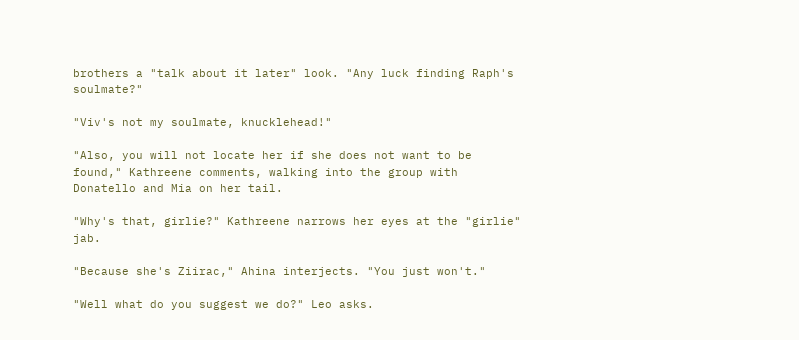brothers a "talk about it later" look. "Any luck finding Raph's soulmate?"

"Viv's not my soulmate, knucklehead!"

"Also, you will not locate her if she does not want to be found," Kathreene comments, walking into the group with Donatello and Mia on her tail.

"Why's that, girlie?" Kathreene narrows her eyes at the "girlie" jab.

"Because she's Ziirac," Ahina interjects. "You just won't."

"Well what do you suggest we do?" Leo asks.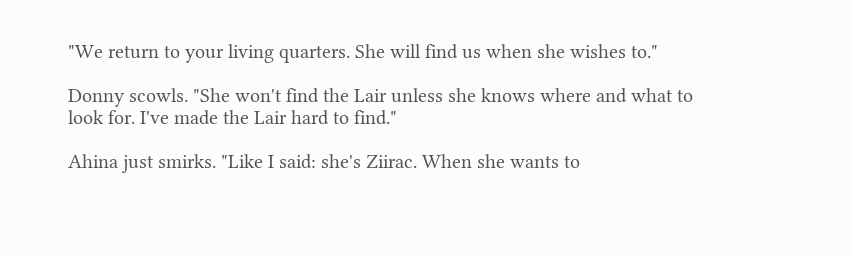"We return to your living quarters. She will find us when she wishes to."

Donny scowls. "She won't find the Lair unless she knows where and what to look for. I've made the Lair hard to find."

Ahina just smirks. "Like I said: she's Ziirac. When she wants to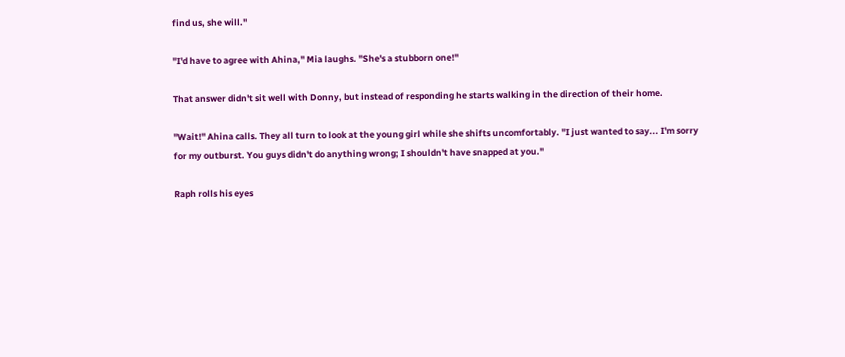find us, she will."

"I'd have to agree with Ahina," Mia laughs. "She's a stubborn one!"

That answer didn't sit well with Donny, but instead of responding he starts walking in the direction of their home.

"Wait!" Ahina calls. They all turn to look at the young girl while she shifts uncomfortably. "I just wanted to say... I'm sorry for my outburst. You guys didn't do anything wrong; I shouldn't have snapped at you."

Raph rolls his eyes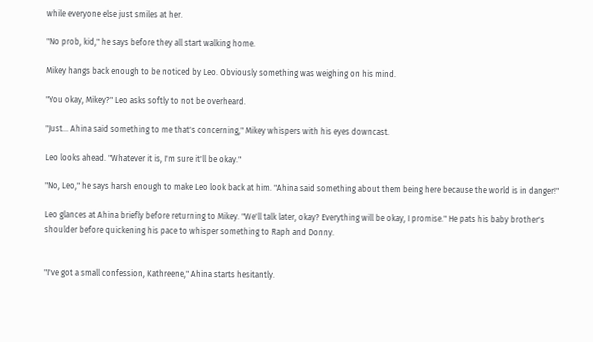while everyone else just smiles at her.

"No prob, kid," he says before they all start walking home.

Mikey hangs back enough to be noticed by Leo. Obviously something was weighing on his mind.

"You okay, Mikey?" Leo asks softly to not be overheard.

"Just... Ahina said something to me that's concerning," Mikey whispers with his eyes downcast.

Leo looks ahead. "Whatever it is, I'm sure it'll be okay."

"No, Leo," he says harsh enough to make Leo look back at him. "Ahina said something about them being here because the world is in danger!"

Leo glances at Ahina briefly before returning to Mikey. "We'll talk later, okay? Everything will be okay, I promise." He pats his baby brother's shoulder before quickening his pace to whisper something to Raph and Donny.


"I've got a small confession, Kathreene," Ahina starts hesitantly.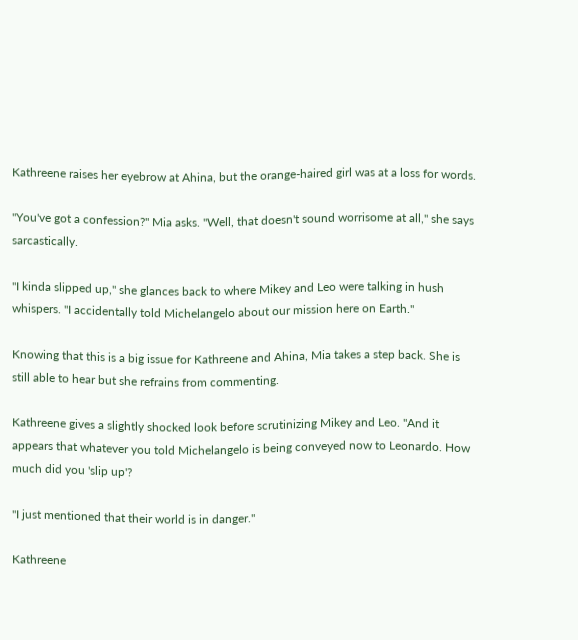Kathreene raises her eyebrow at Ahina, but the orange-haired girl was at a loss for words.

"You've got a confession?" Mia asks. "Well, that doesn't sound worrisome at all," she says sarcastically.

"I kinda slipped up," she glances back to where Mikey and Leo were talking in hush whispers. "I accidentally told Michelangelo about our mission here on Earth."

Knowing that this is a big issue for Kathreene and Ahina, Mia takes a step back. She is still able to hear but she refrains from commenting.

Kathreene gives a slightly shocked look before scrutinizing Mikey and Leo. "And it appears that whatever you told Michelangelo is being conveyed now to Leonardo. How much did you 'slip up'?

"I just mentioned that their world is in danger."

Kathreene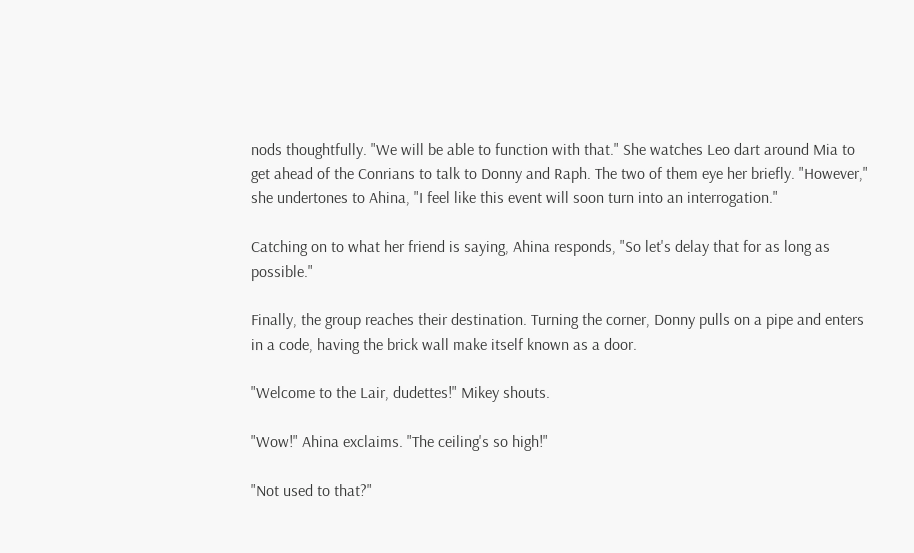nods thoughtfully. "We will be able to function with that." She watches Leo dart around Mia to get ahead of the Conrians to talk to Donny and Raph. The two of them eye her briefly. "However," she undertones to Ahina, "I feel like this event will soon turn into an interrogation."

Catching on to what her friend is saying, Ahina responds, "So let's delay that for as long as possible."

Finally, the group reaches their destination. Turning the corner, Donny pulls on a pipe and enters in a code, having the brick wall make itself known as a door.

"Welcome to the Lair, dudettes!" Mikey shouts.

"Wow!" Ahina exclaims. "The ceiling's so high!"

"Not used to that?"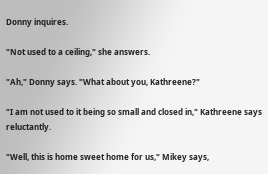Donny inquires.

"Not used to a ceiling," she answers.

"Ah," Donny says. "What about you, Kathreene?"

"I am not used to it being so small and closed in," Kathreene says reluctantly.

"Well, this is home sweet home for us," Mikey says,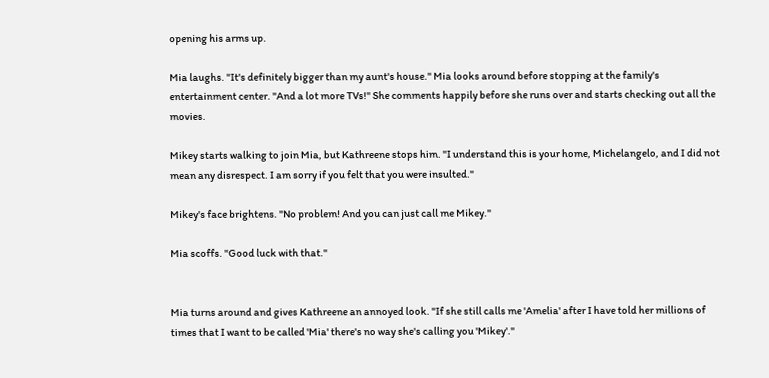opening his arms up.

Mia laughs. "It's definitely bigger than my aunt's house." Mia looks around before stopping at the family's entertainment center. "And a lot more TVs!" She comments happily before she runs over and starts checking out all the movies.

Mikey starts walking to join Mia, but Kathreene stops him. "I understand this is your home, Michelangelo, and I did not mean any disrespect. I am sorry if you felt that you were insulted."

Mikey's face brightens. "No problem! And you can just call me Mikey."

Mia scoffs. "Good luck with that."


Mia turns around and gives Kathreene an annoyed look. "If she still calls me 'Amelia' after I have told her millions of times that I want to be called 'Mia' there's no way she's calling you 'Mikey'."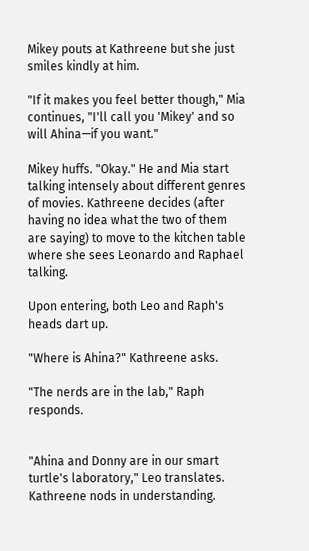Mikey pouts at Kathreene but she just smiles kindly at him.

"If it makes you feel better though," Mia continues, "I'll call you 'Mikey' and so will Ahina—if you want."

Mikey huffs. "Okay." He and Mia start talking intensely about different genres of movies. Kathreene decides (after having no idea what the two of them are saying) to move to the kitchen table where she sees Leonardo and Raphael talking.

Upon entering, both Leo and Raph's heads dart up.

"Where is Ahina?" Kathreene asks.

"The nerds are in the lab," Raph responds.


"Ahina and Donny are in our smart turtle's laboratory," Leo translates. Kathreene nods in understanding.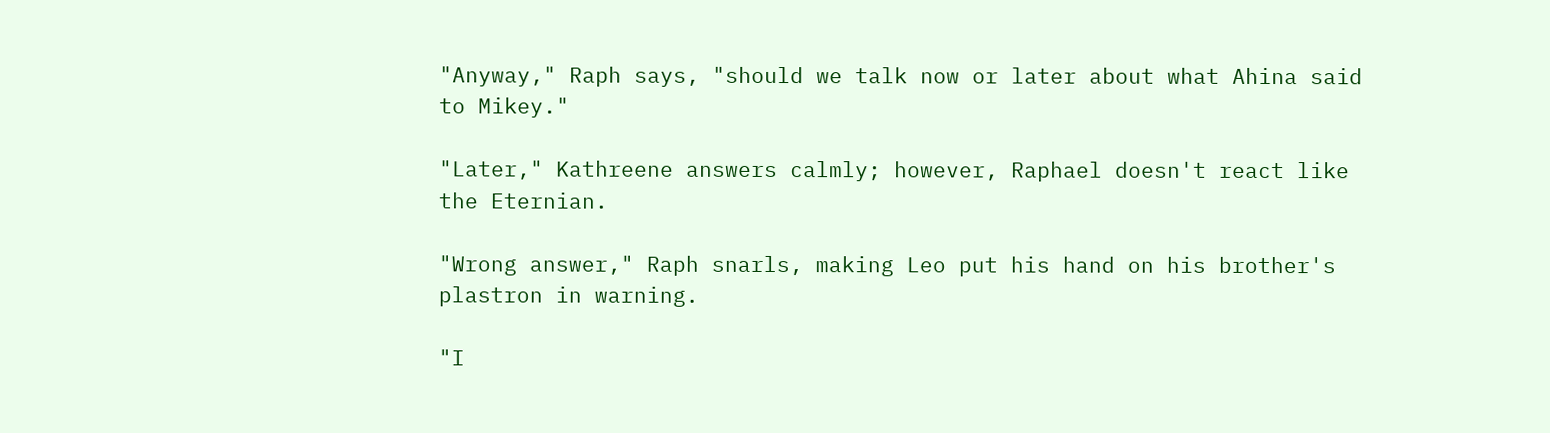"Anyway," Raph says, "should we talk now or later about what Ahina said to Mikey."

"Later," Kathreene answers calmly; however, Raphael doesn't react like the Eternian.

"Wrong answer," Raph snarls, making Leo put his hand on his brother's plastron in warning.

"I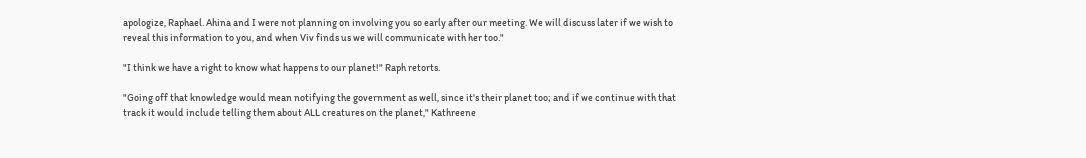apologize, Raphael. Ahina and I were not planning on involving you so early after our meeting. We will discuss later if we wish to reveal this information to you, and when Viv finds us we will communicate with her too."

"I think we have a right to know what happens to our planet!" Raph retorts.

"Going off that knowledge would mean notifying the government as well, since it's their planet too; and if we continue with that track it would include telling them about ALL creatures on the planet," Kathreene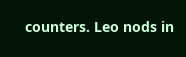counters. Leo nods in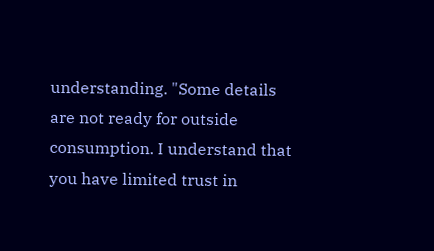understanding. "Some details are not ready for outside consumption. I understand that you have limited trust in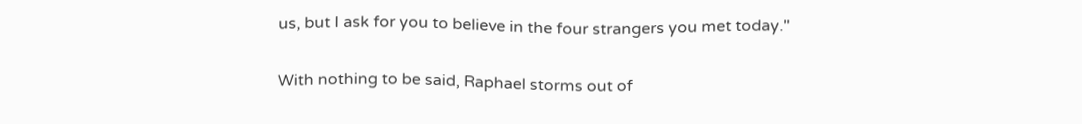us, but I ask for you to believe in the four strangers you met today."

With nothing to be said, Raphael storms out of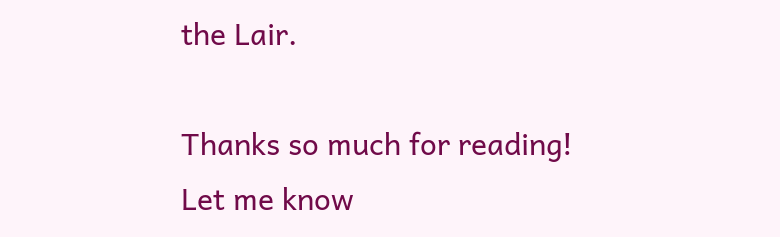the Lair.

Thanks so much for reading! Let me know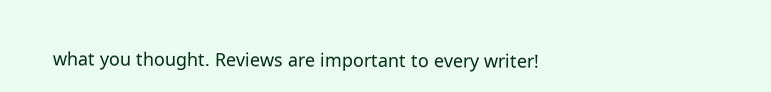what you thought. Reviews are important to every writer!